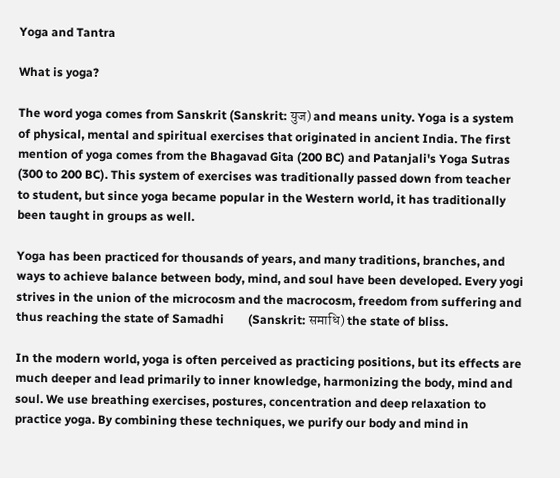Yoga and Tantra

What is yoga?

The word yoga comes from Sanskrit (Sanskrit: युज) and means unity. Yoga is a system of physical, mental and spiritual exercises that originated in ancient India. The first mention of yoga comes from the Bhagavad Gita (200 BC) and Patanjali's Yoga Sutras (300 to 200 BC). This system of exercises was traditionally passed down from teacher to student, but since yoga became popular in the Western world, it has traditionally been taught in groups as well.

Yoga has been practiced for thousands of years, and many traditions, branches, and ways to achieve balance between body, mind, and soul have been developed. Every yogi strives in the union of the microcosm and the macrocosm, freedom from suffering and thus reaching the state of Samadhi        (Sanskrit: समाधि) the state of bliss.

In the modern world, yoga is often perceived as practicing positions, but its effects are much deeper and lead primarily to inner knowledge, harmonizing the body, mind and soul. We use breathing exercises, postures, concentration and deep relaxation to practice yoga. By combining these techniques, we purify our body and mind in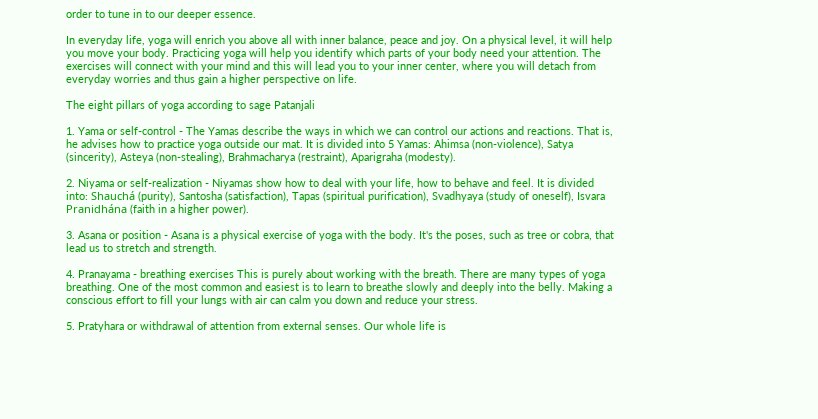order to tune in to our deeper essence.

In everyday life, yoga will enrich you above all with inner balance, peace and joy. On a physical level, it will help you move your body. Practicing yoga will help you identify which parts of your body need your attention. The exercises will connect with your mind and this will lead you to your inner center, where you will detach from everyday worries and thus gain a higher perspective on life.

The eight pillars of yoga according to sage Patanjali

1. Yama or self-control - The Yamas describe the ways in which we can control our actions and reactions. That is, he advises how to practice yoga outside our mat. It is divided into 5 Yamas: Ahimsa (non-violence), Satya (sincerity), Asteya (non-stealing), Brahmacharya (restraint), Aparigraha (modesty).

2. Niyama or self-realization - Niyamas show how to deal with your life, how to behave and feel. It is divided into: Shauchá (purity), Santosha (satisfaction), Tapas (spiritual purification), Svadhyaya (study of oneself), Isvara Pranidhána (faith in a higher power).

3. Asana or position - Asana is a physical exercise of yoga with the body. It's the poses, such as tree or cobra, that lead us to stretch and strength.

4. Pranayama - breathing exercises This is purely about working with the breath. There are many types of yoga breathing. One of the most common and easiest is to learn to breathe slowly and deeply into the belly. Making a conscious effort to fill your lungs with air can calm you down and reduce your stress.

5. Pratyhara or withdrawal of attention from external senses. Our whole life is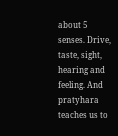about 5 senses. Drive, taste, sight, hearing and feeling. And pratyhara teaches us to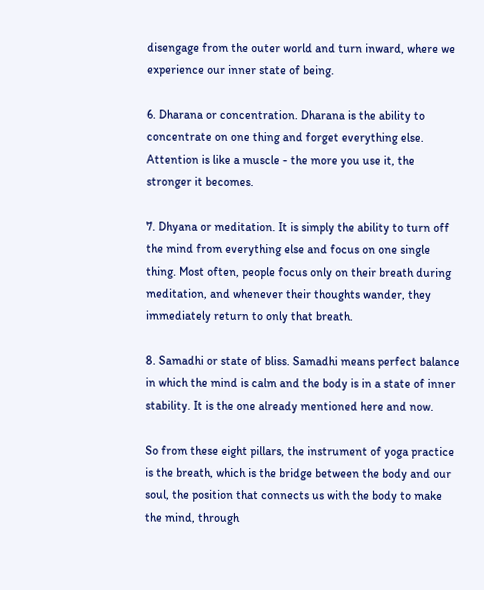disengage from the outer world and turn inward, where we experience our inner state of being.

6. Dharana or concentration. Dharana is the ability to concentrate on one thing and forget everything else. Attention is like a muscle - the more you use it, the stronger it becomes.

7. Dhyana or meditation. It is simply the ability to turn off the mind from everything else and focus on one single thing. Most often, people focus only on their breath during meditation, and whenever their thoughts wander, they immediately return to only that breath.

8. Samadhi or state of bliss. Samadhi means perfect balance in which the mind is calm and the body is in a state of inner stability. It is the one already mentioned here and now.

So from these eight pillars, the instrument of yoga practice is the breath, which is the bridge between the body and our soul, the position that connects us with the body to make the mind, through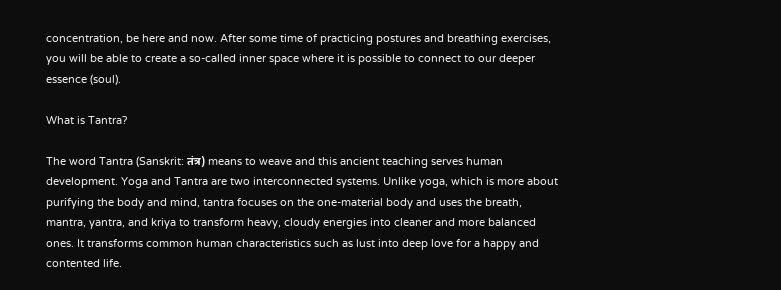concentration, be here and now. After some time of practicing postures and breathing exercises, you will be able to create a so-called inner space where it is possible to connect to our deeper essence (soul).

What is Tantra?

The word Tantra (Sanskrit: तंत्र) means to weave and this ancient teaching serves human development. Yoga and Tantra are two interconnected systems. Unlike yoga, which is more about purifying the body and mind, tantra focuses on the one-material body and uses the breath, mantra, yantra, and kriya to transform heavy, cloudy energies into cleaner and more balanced ones. It transforms common human characteristics such as lust into deep love for a happy and contented life.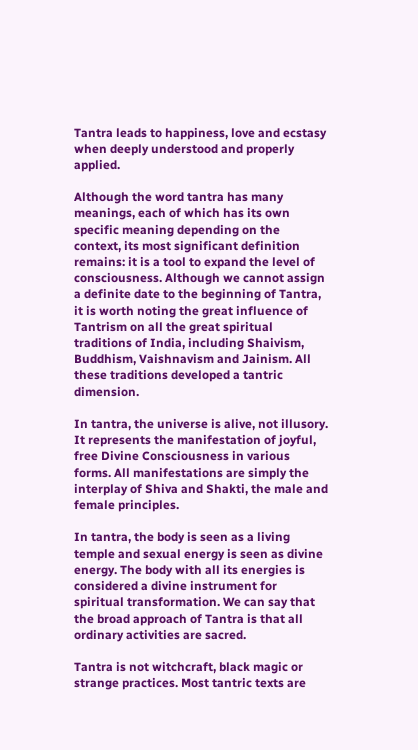Tantra leads to happiness, love and ecstasy when deeply understood and properly applied.

Although the word tantra has many meanings, each of which has its own specific meaning depending on the context, its most significant definition remains: it is a tool to expand the level of consciousness. Although we cannot assign a definite date to the beginning of Tantra, it is worth noting the great influence of Tantrism on all the great spiritual traditions of India, including Shaivism, Buddhism, Vaishnavism and Jainism. All these traditions developed a tantric dimension.

In tantra, the universe is alive, not illusory. It represents the manifestation of joyful, free Divine Consciousness in various forms. All manifestations are simply the interplay of Shiva and Shakti, the male and female principles.

In tantra, the body is seen as a living temple and sexual energy is seen as divine energy. The body with all its energies is considered a divine instrument for spiritual transformation. We can say that the broad approach of Tantra is that all ordinary activities are sacred.

Tantra is not witchcraft, black magic or strange practices. Most tantric texts are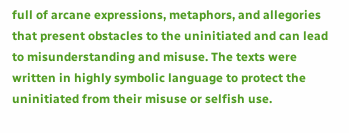full of arcane expressions, metaphors, and allegories that present obstacles to the uninitiated and can lead to misunderstanding and misuse. The texts were written in highly symbolic language to protect the uninitiated from their misuse or selfish use.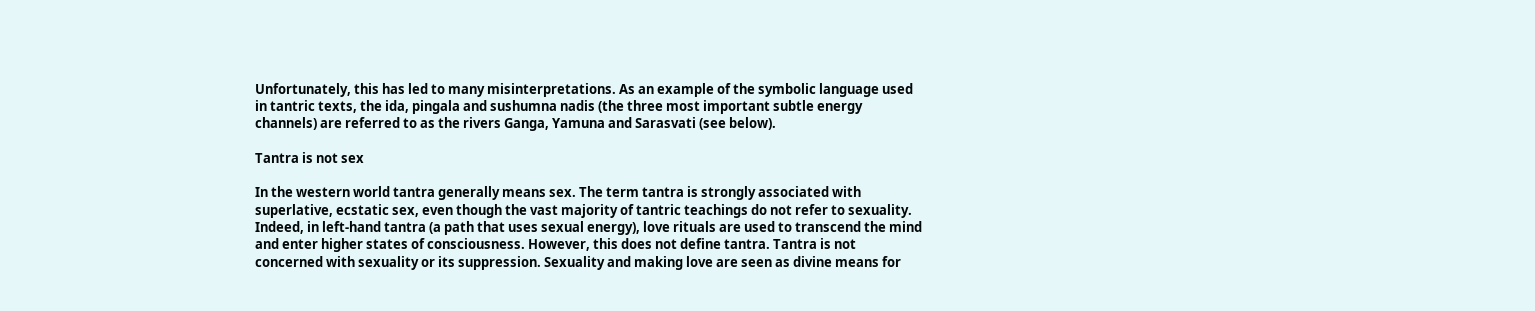Unfortunately, this has led to many misinterpretations. As an example of the symbolic language used in tantric texts, the ida, pingala and sushumna nadis (the three most important subtle energy channels) are referred to as the rivers Ganga, Yamuna and Sarasvati (see below).

Tantra is not sex

In the western world tantra generally means sex. The term tantra is strongly associated with superlative, ecstatic sex, even though the vast majority of tantric teachings do not refer to sexuality. Indeed, in left-hand tantra (a path that uses sexual energy), love rituals are used to transcend the mind and enter higher states of consciousness. However, this does not define tantra. Tantra is not concerned with sexuality or its suppression. Sexuality and making love are seen as divine means for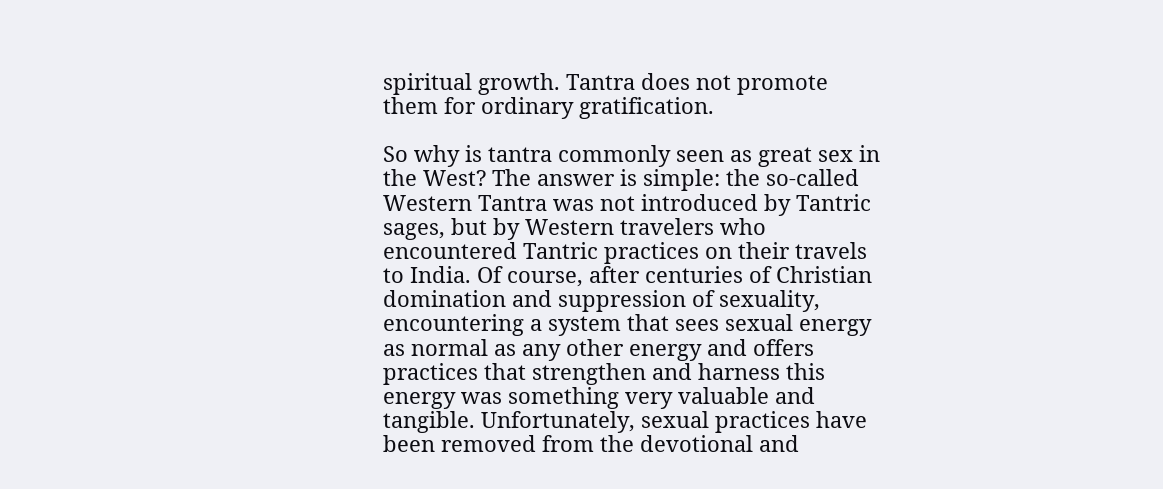spiritual growth. Tantra does not promote them for ordinary gratification.

So why is tantra commonly seen as great sex in the West? The answer is simple: the so-called Western Tantra was not introduced by Tantric sages, but by Western travelers who encountered Tantric practices on their travels to India. Of course, after centuries of Christian domination and suppression of sexuality, encountering a system that sees sexual energy as normal as any other energy and offers practices that strengthen and harness this energy was something very valuable and tangible. Unfortunately, sexual practices have been removed from the devotional and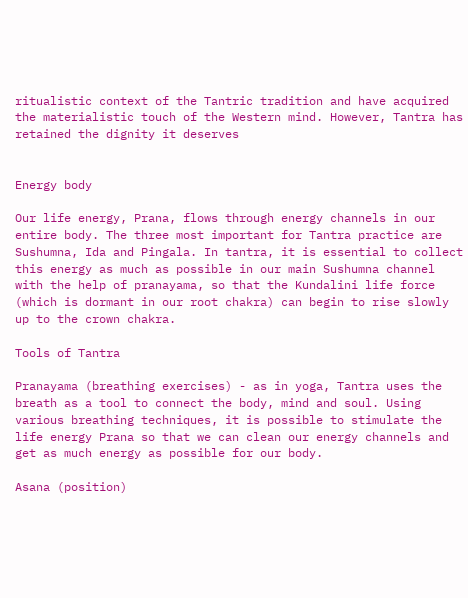ritualistic context of the Tantric tradition and have acquired the materialistic touch of the Western mind. However, Tantra has retained the dignity it deserves


Energy body

Our life energy, Prana, flows through energy channels in our entire body. The three most important for Tantra practice are Sushumna, Ida and Pingala. In tantra, it is essential to collect this energy as much as possible in our main Sushumna channel with the help of pranayama, so that the Kundalini life force (which is dormant in our root chakra) can begin to rise slowly up to the crown chakra.

Tools of Tantra

Pranayama (breathing exercises) - as in yoga, Tantra uses the breath as a tool to connect the body, mind and soul. Using various breathing techniques, it is possible to stimulate the life energy Prana so that we can clean our energy channels and get as much energy as possible for our body.

Asana (position)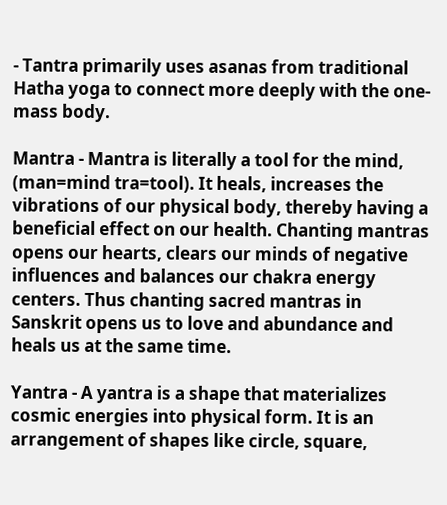- Tantra primarily uses asanas from traditional Hatha yoga to connect more deeply with the one-mass body.

Mantra - Mantra is literally a tool for the mind, (man=mind tra=tool). It heals, increases the vibrations of our physical body, thereby having a beneficial effect on our health. Chanting mantras opens our hearts, clears our minds of negative influences and balances our chakra energy centers. Thus chanting sacred mantras in Sanskrit opens us to love and abundance and heals us at the same time.

Yantra - A yantra is a shape that materializes cosmic energies into physical form. It is an arrangement of shapes like circle, square,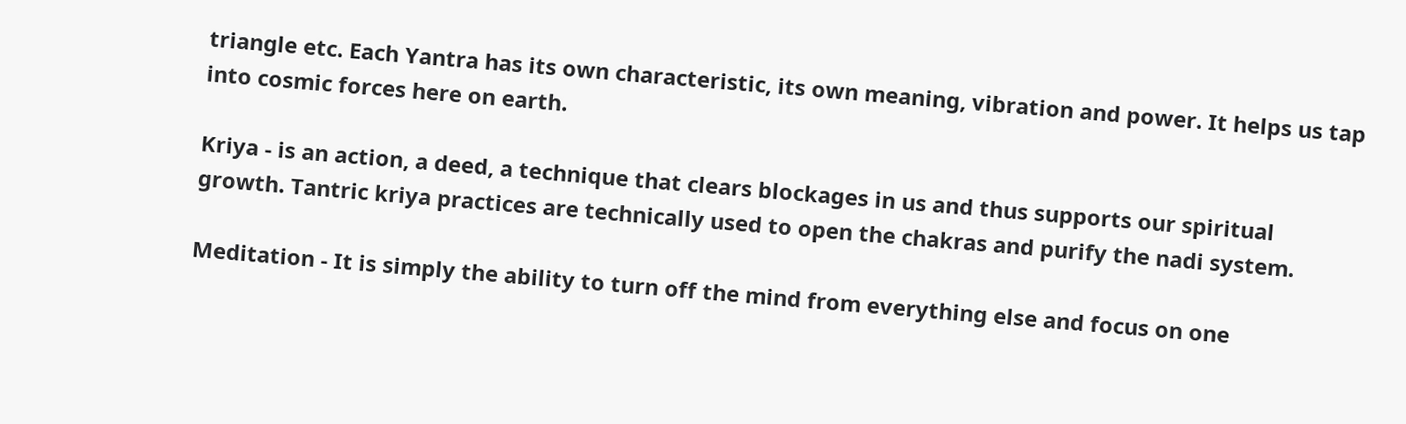triangle etc. Each Yantra has its own characteristic, its own meaning, vibration and power. It helps us tap into cosmic forces here on earth.

Kriya - is an action, a deed, a technique that clears blockages in us and thus supports our spiritual growth. Tantric kriya practices are technically used to open the chakras and purify the nadi system.

Meditation - It is simply the ability to turn off the mind from everything else and focus on one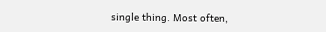single thing. Most often,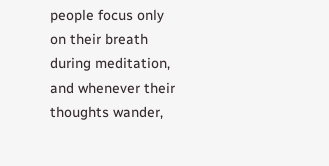people focus only on their breath during meditation, and whenever their thoughts wander,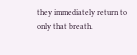they immediately return to only that breath.